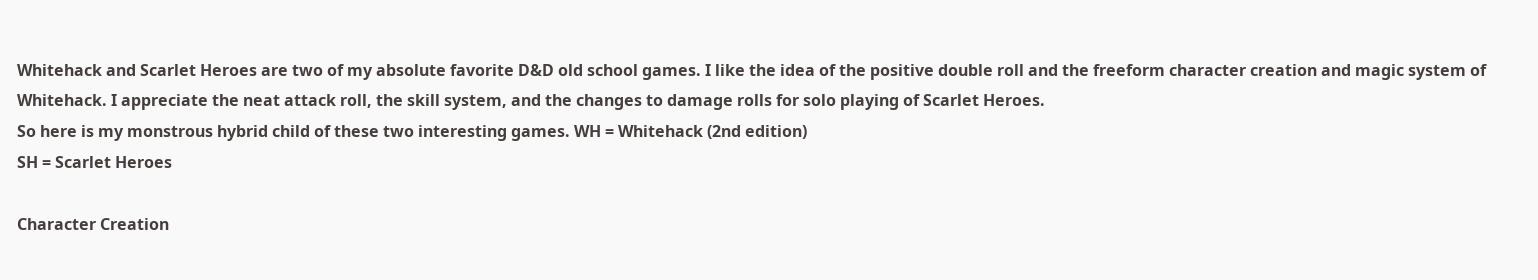Whitehack and Scarlet Heroes are two of my absolute favorite D&D old school games. I like the idea of the positive double roll and the freeform character creation and magic system of Whitehack. I appreciate the neat attack roll, the skill system, and the changes to damage rolls for solo playing of Scarlet Heroes.
So here is my monstrous hybrid child of these two interesting games. WH = Whitehack (2nd edition)
SH = Scarlet Heroes

Character Creation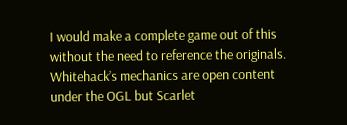I would make a complete game out of this without the need to reference the originals. Whitehack’s mechanics are open content under the OGL but Scarlet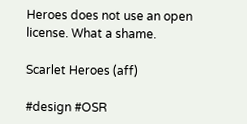Heroes does not use an open license. What a shame.

Scarlet Heroes (aff)

#design #OSR